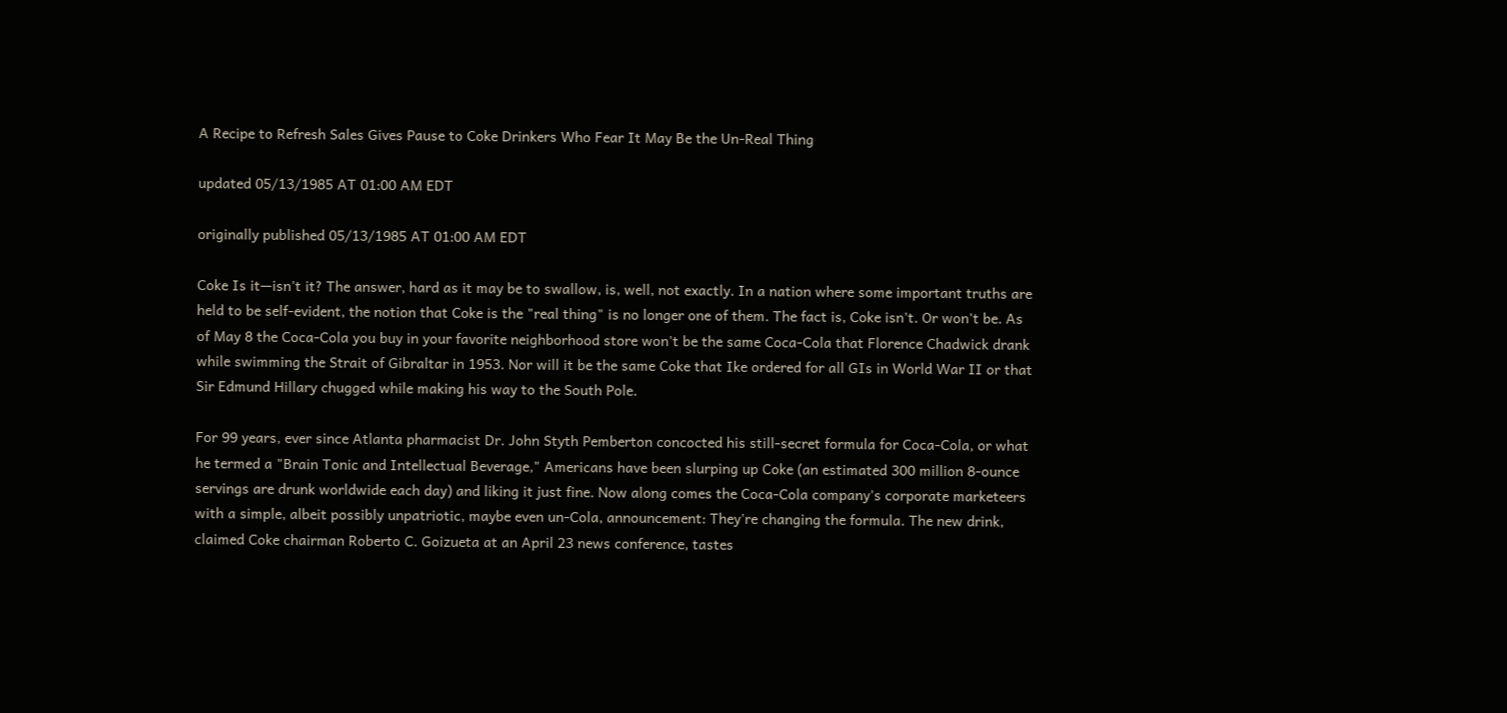A Recipe to Refresh Sales Gives Pause to Coke Drinkers Who Fear It May Be the Un-Real Thing

updated 05/13/1985 AT 01:00 AM EDT

originally published 05/13/1985 AT 01:00 AM EDT

Coke Is it—isn't it? The answer, hard as it may be to swallow, is, well, not exactly. In a nation where some important truths are held to be self-evident, the notion that Coke is the "real thing" is no longer one of them. The fact is, Coke isn't. Or won't be. As of May 8 the Coca-Cola you buy in your favorite neighborhood store won't be the same Coca-Cola that Florence Chadwick drank while swimming the Strait of Gibraltar in 1953. Nor will it be the same Coke that Ike ordered for all GIs in World War II or that Sir Edmund Hillary chugged while making his way to the South Pole.

For 99 years, ever since Atlanta pharmacist Dr. John Styth Pemberton concocted his still-secret formula for Coca-Cola, or what he termed a "Brain Tonic and Intellectual Beverage," Americans have been slurping up Coke (an estimated 300 million 8-ounce servings are drunk worldwide each day) and liking it just fine. Now along comes the Coca-Cola company's corporate marketeers with a simple, albeit possibly unpatriotic, maybe even un-Cola, announcement: They're changing the formula. The new drink, claimed Coke chairman Roberto C. Goizueta at an April 23 news conference, tastes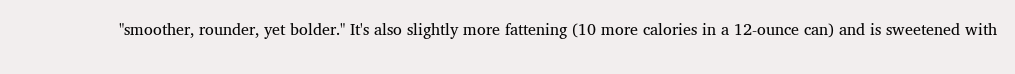"smoother, rounder, yet bolder." It's also slightly more fattening (10 more calories in a 12-ounce can) and is sweetened with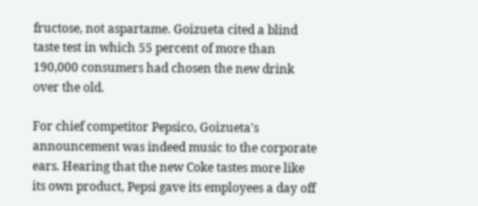fructose, not aspartame. Goizueta cited a blind taste test in which 55 percent of more than 190,000 consumers had chosen the new drink over the old.

For chief competitor Pepsico, Goizueta's announcement was indeed music to the corporate ears. Hearing that the new Coke tastes more like its own product, Pepsi gave its employees a day off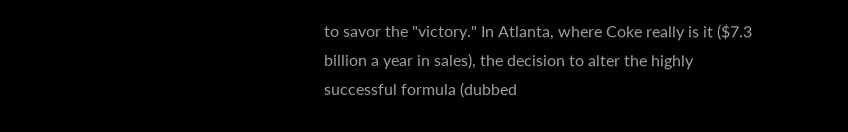to savor the "victory." In Atlanta, where Coke really is it ($7.3 billion a year in sales), the decision to alter the highly successful formula (dubbed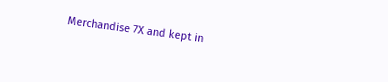Merchandise 7X and kept in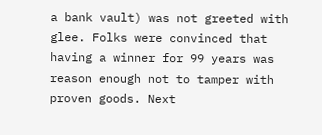a bank vault) was not greeted with glee. Folks were convinced that having a winner for 99 years was reason enough not to tamper with proven goods. Next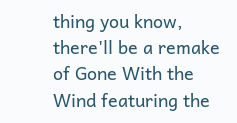thing you know, there'll be a remake of Gone With the Wind featuring the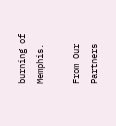burning of Memphis.

From Our Partners